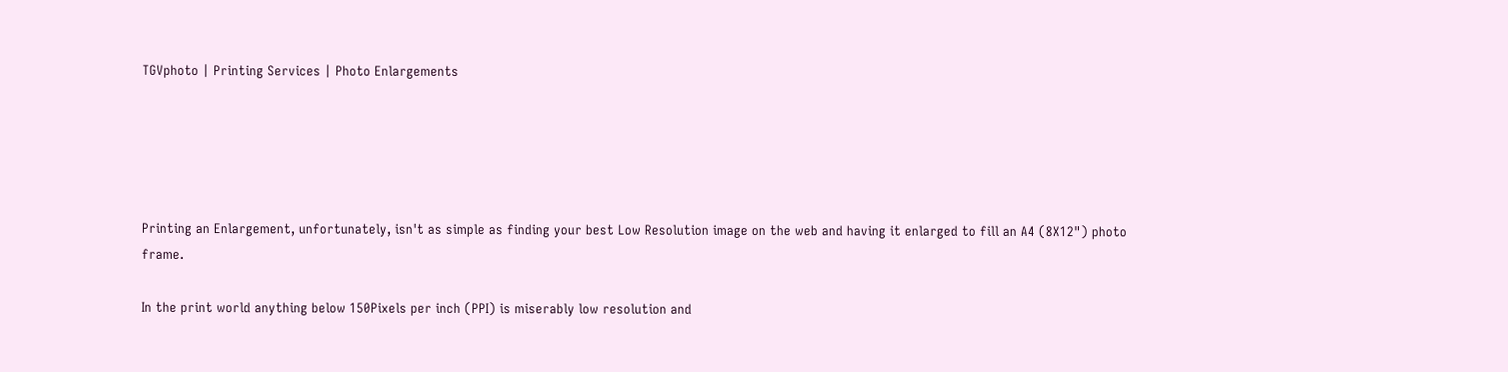TGVphoto | Printing Services | Photo Enlargements





Printing an Enlargement, unfortunately, isn't as simple as finding your best Low Resolution image on the web and having it enlarged to fill an A4 (8X12") photo frame.

In the print world anything below 150Pixels per inch (PPI) is miserably low resolution and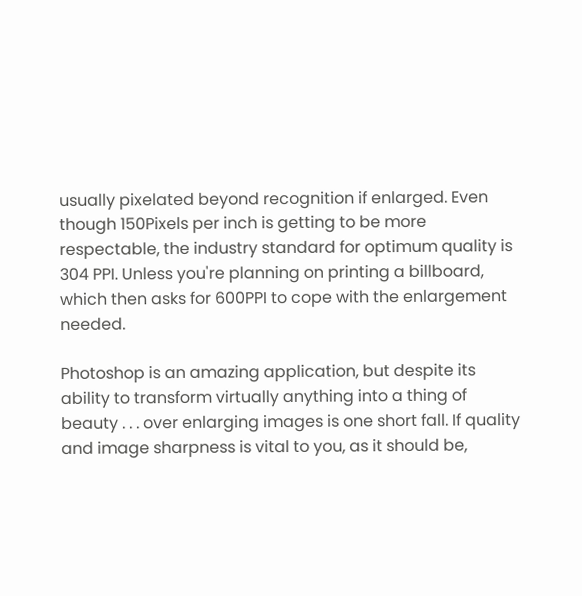usually pixelated beyond recognition if enlarged. Even though 150Pixels per inch is getting to be more respectable, the industry standard for optimum quality is 304 PPI. Unless you're planning on printing a billboard, which then asks for 600PPI to cope with the enlargement needed.

Photoshop is an amazing application, but despite its ability to transform virtually anything into a thing of beauty . . . over enlarging images is one short fall. If quality and image sharpness is vital to you, as it should be,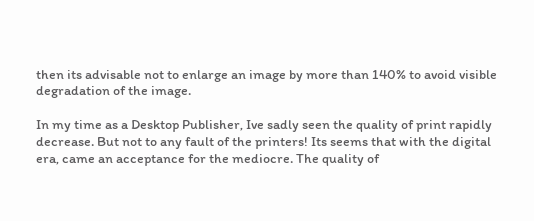then its advisable not to enlarge an image by more than 140% to avoid visible degradation of the image.

In my time as a Desktop Publisher, Ive sadly seen the quality of print rapidly decrease. But not to any fault of the printers! Its seems that with the digital era, came an acceptance for the mediocre. The quality of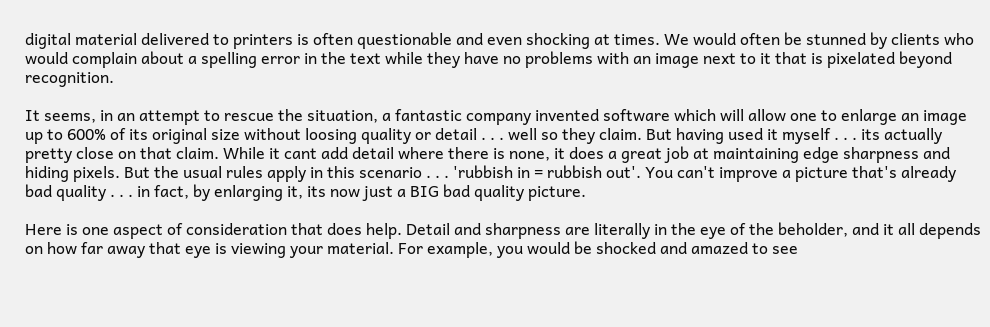digital material delivered to printers is often questionable and even shocking at times. We would often be stunned by clients who would complain about a spelling error in the text while they have no problems with an image next to it that is pixelated beyond recognition.

It seems, in an attempt to rescue the situation, a fantastic company invented software which will allow one to enlarge an image up to 600% of its original size without loosing quality or detail . . . well so they claim. But having used it myself . . . its actually pretty close on that claim. While it cant add detail where there is none, it does a great job at maintaining edge sharpness and hiding pixels. But the usual rules apply in this scenario . . . 'rubbish in = rubbish out'. You can't improve a picture that's already bad quality . . . in fact, by enlarging it, its now just a BIG bad quality picture.

Here is one aspect of consideration that does help. Detail and sharpness are literally in the eye of the beholder, and it all depends on how far away that eye is viewing your material. For example, you would be shocked and amazed to see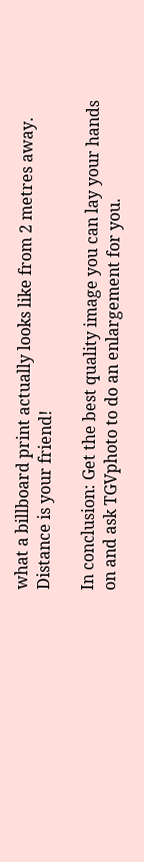what a billboard print actually looks like from 2 metres away. Distance is your friend!

In conclusion: Get the best quality image you can lay your hands on and ask TGVphoto to do an enlargement for you.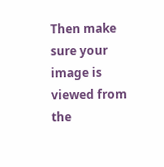Then make sure your image is viewed from the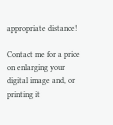appropriate distance!

Contact me for a price on enlarging your digital image and, or printing it